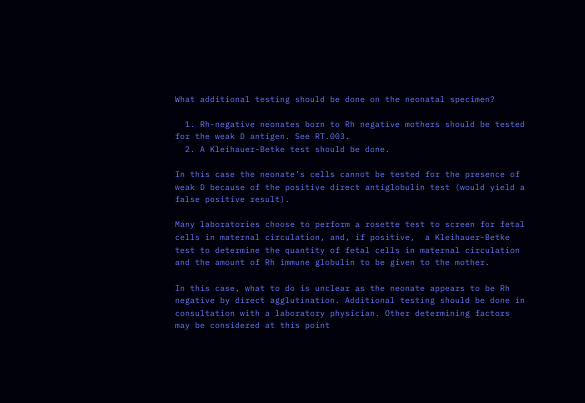What additional testing should be done on the neonatal specimen?

  1. Rh-negative neonates born to Rh negative mothers should be tested for the weak D antigen. See RT.003.
  2. A Kleihauer-Betke test should be done.

In this case the neonate’s cells cannot be tested for the presence of weak D because of the positive direct antiglobulin test (would yield a false positive result).

Many laboratories choose to perform a rosette test to screen for fetal cells in maternal circulation, and, if positive,  a Kleihauer-Betke test to determine the quantity of fetal cells in maternal circulation and the amount of Rh immune globulin to be given to the mother.

In this case, what to do is unclear as the neonate appears to be Rh negative by direct agglutination. Additional testing should be done in consultation with a laboratory physician. Other determining factors may be considered at this point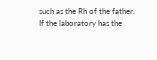such as the Rh of the father. If the laboratory has the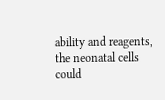ability and reagents, the neonatal cells could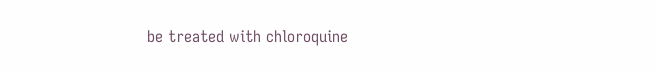be treated with chloroquine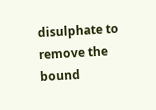disulphate to remove the bound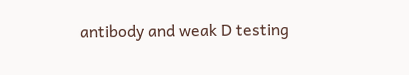antibody and weak D testing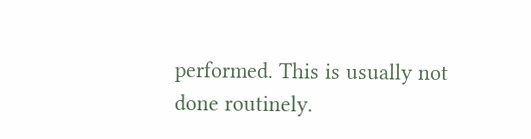performed. This is usually not done routinely.